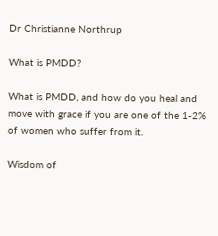Dr Christianne Northrup

What is PMDD?

What is PMDD, and how do you heal and move with grace if you are one of the 1-2% of women who suffer from it.

Wisdom of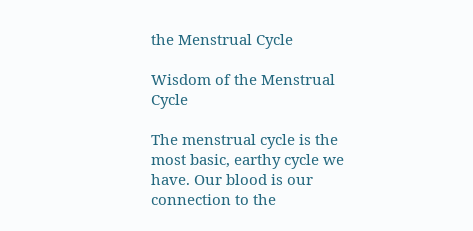the Menstrual Cycle

Wisdom of the Menstrual Cycle

The menstrual cycle is the most basic, earthy cycle we have. Our blood is our connection to the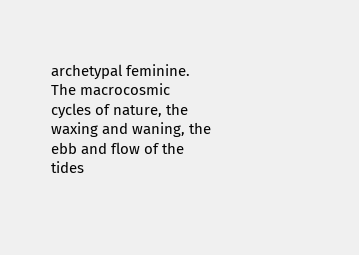archetypal feminine. The macrocosmic cycles of nature, the waxing and waning, the ebb and flow of the tides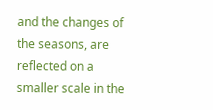and the changes of the seasons, are reflected on a smaller scale in the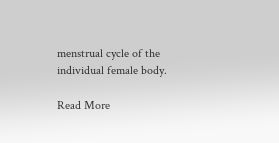menstrual cycle of the individual female body.

Read More